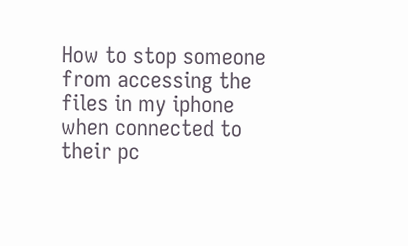How to stop someone from accessing the files in my iphone when connected to their pc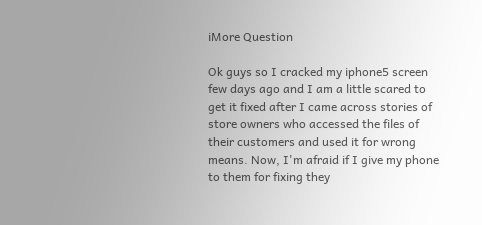iMore Question

Ok guys so I cracked my iphone5 screen few days ago and I am a little scared to get it fixed after I came across stories of store owners who accessed the files of their customers and used it for wrong means. Now, I'm afraid if I give my phone to them for fixing they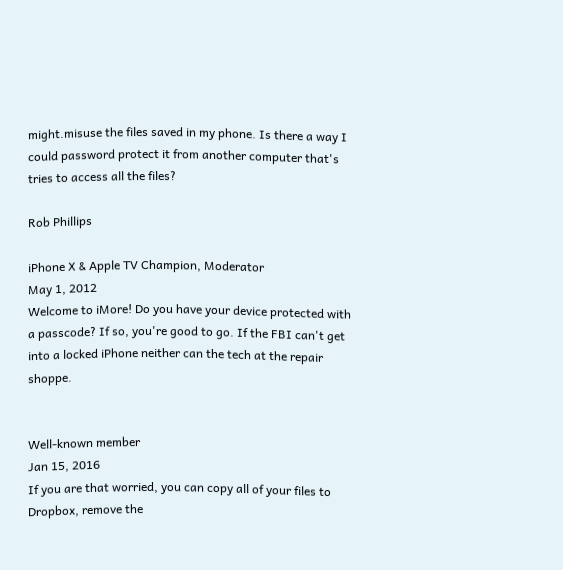might.misuse the files saved in my phone. Is there a way I could password protect it from another computer that's tries to access all the files?

Rob Phillips

iPhone X & Apple TV Champion, Moderator
May 1, 2012
Welcome to iMore! Do you have your device protected with a passcode? If so, you're good to go. If the FBI can't get into a locked iPhone neither can the tech at the repair shoppe.


Well-known member
Jan 15, 2016
If you are that worried, you can copy all of your files to Dropbox, remove the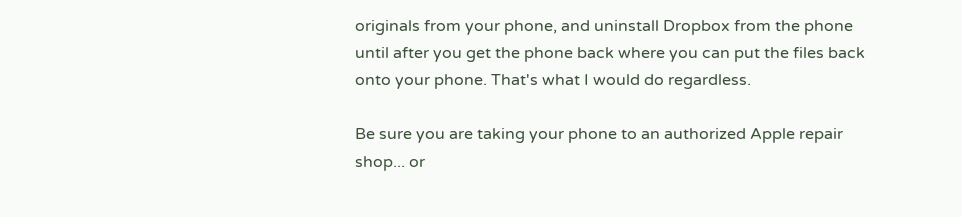originals from your phone, and uninstall Dropbox from the phone until after you get the phone back where you can put the files back onto your phone. That's what I would do regardless.

Be sure you are taking your phone to an authorized Apple repair shop... or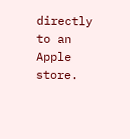directly to an Apple store.